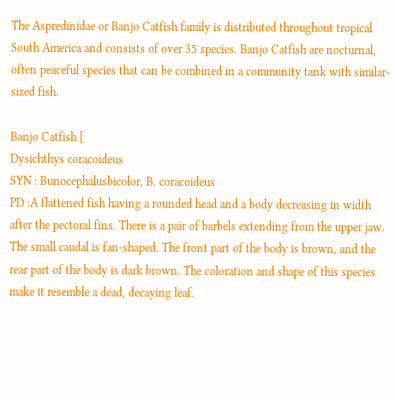The Aspredinidae or Banjo Catfish family is distributed throughout tropical South America and consists of over 35 species. Banjo Catfish are nocturnal, often peaceful species that can be combined in a community tank with similar-sized fish.

Banjo Catfish [
Dysichthys coracoideus
SYN : Bunocephalusbicolor, B. coracoideus
PD :A flattened fish having a rounded head and a body decreasing in width after the pectoral fins. There is a pair of barbels extending from the upper jaw. The small caudal is fan-shaped. The front part of the body is brown, and the rear part of the body is dark brown. The coloration and shape of this species make it resemble a dead, decaying leaf.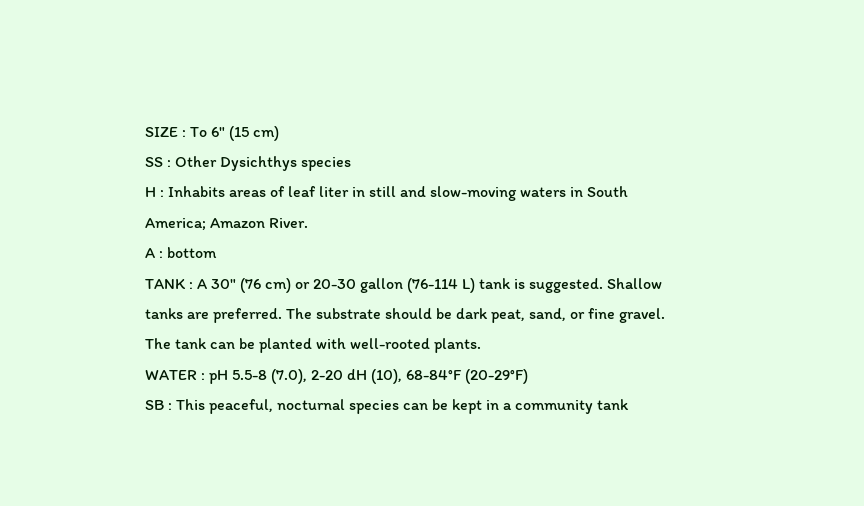SIZE : To 6" (15 cm)
SS : Other Dysichthys species
H : Inhabits areas of leaf liter in still and slow-moving waters in South America; Amazon River.
A : bottom
TANK : A 30" (76 cm) or 20-30 gallon (76-114 L) tank is suggested. Shallow tanks are preferred. The substrate should be dark peat, sand, or fine gravel. The tank can be planted with well-rooted plants.
WATER : pH 5.5-8 (7.0), 2-20 dH (10), 68-84°F (20-29°F)
SB : This peaceful, nocturnal species can be kept in a community tank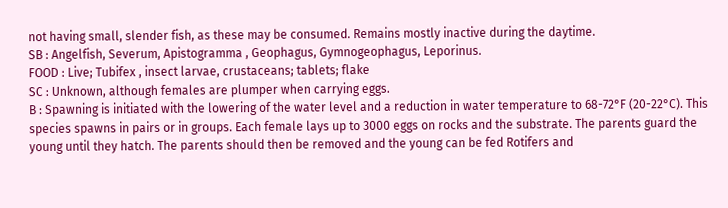not having small, slender fish, as these may be consumed. Remains mostly inactive during the daytime.
SB : Angelfish, Severum, Apistogramma , Geophagus, Gymnogeophagus, Leporinus.
FOOD : Live; Tubifex , insect larvae, crustaceans; tablets; flake
SC : Unknown, although females are plumper when carrying eggs.
B : Spawning is initiated with the lowering of the water level and a reduction in water temperature to 68-72°F (20-22°C). This species spawns in pairs or in groups. Each female lays up to 3000 eggs on rocks and the substrate. The parents guard the young until they hatch. The parents should then be removed and the young can be fed Rotifers and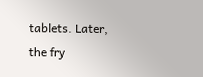tablets. Later, the fry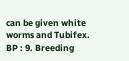can be given white worms and Tubifex.
BP : 9. Breeding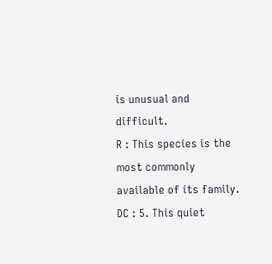is unusual and difficult.
R : This species is the most commonly available of its family.
DC : 5. This quiet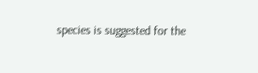species is suggested for the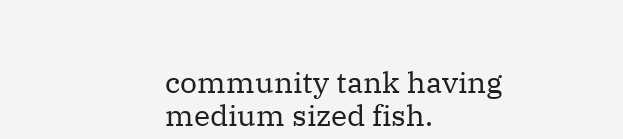community tank having medium sized fish.